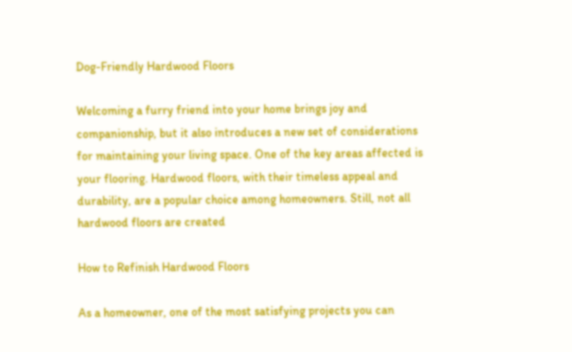Dog-Friendly Hardwood Floors

Welcoming a furry friend into your home brings joy and companionship, but it also introduces a new set of considerations for maintaining your living space. One of the key areas affected is your flooring. Hardwood floors, with their timeless appeal and durability, are a popular choice among homeowners. Still, not all hardwood floors are created

How to Refinish Hardwood Floors

As a homeowner, one of the most satisfying projects you can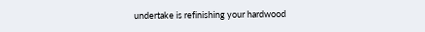undertake is refinishing your hardwood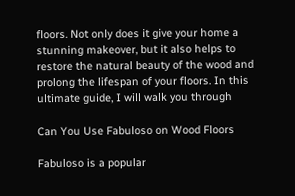floors. Not only does it give your home a stunning makeover, but it also helps to restore the natural beauty of the wood and prolong the lifespan of your floors. In this ultimate guide, I will walk you through

Can You Use Fabuloso on Wood Floors

Fabuloso is a popular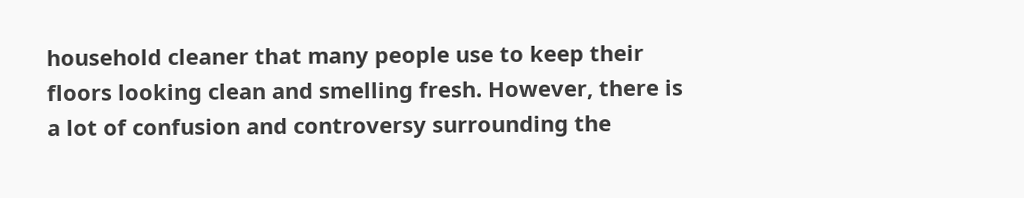household cleaner that many people use to keep their floors looking clean and smelling fresh. However, there is a lot of confusion and controversy surrounding the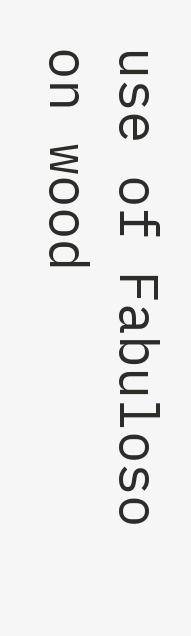use of Fabuloso on wood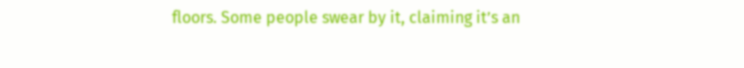floors. Some people swear by it, claiming it’s an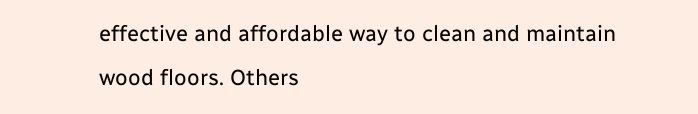effective and affordable way to clean and maintain wood floors. Others